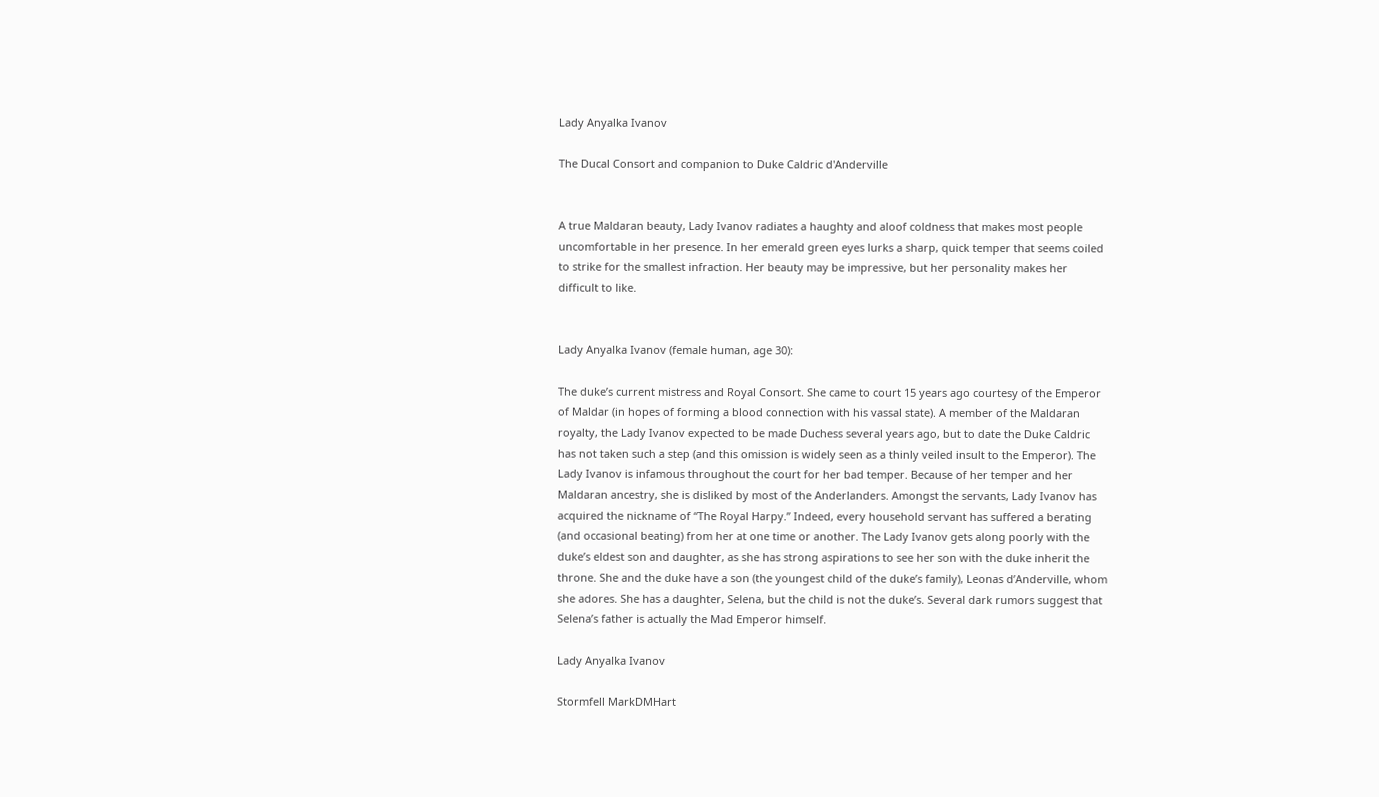Lady Anyalka Ivanov

The Ducal Consort and companion to Duke Caldric d'Anderville


A true Maldaran beauty, Lady Ivanov radiates a haughty and aloof coldness that makes most people uncomfortable in her presence. In her emerald green eyes lurks a sharp, quick temper that seems coiled to strike for the smallest infraction. Her beauty may be impressive, but her personality makes her difficult to like.


Lady Anyalka Ivanov (female human, age 30):

The duke’s current mistress and Royal Consort. She came to court 15 years ago courtesy of the Emperor of Maldar (in hopes of forming a blood connection with his vassal state). A member of the Maldaran royalty, the Lady Ivanov expected to be made Duchess several years ago, but to date the Duke Caldric has not taken such a step (and this omission is widely seen as a thinly veiled insult to the Emperor). The Lady Ivanov is infamous throughout the court for her bad temper. Because of her temper and her Maldaran ancestry, she is disliked by most of the Anderlanders. Amongst the servants, Lady Ivanov has acquired the nickname of “The Royal Harpy.” Indeed, every household servant has suffered a berating (and occasional beating) from her at one time or another. The Lady Ivanov gets along poorly with the duke’s eldest son and daughter, as she has strong aspirations to see her son with the duke inherit the throne. She and the duke have a son (the youngest child of the duke’s family), Leonas d’Anderville, whom she adores. She has a daughter, Selena, but the child is not the duke’s. Several dark rumors suggest that Selena’s father is actually the Mad Emperor himself.

Lady Anyalka Ivanov

Stormfell MarkDMHart